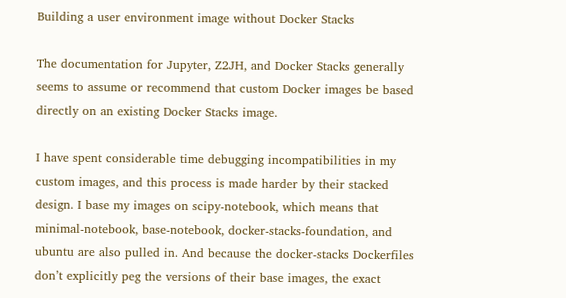Building a user environment image without Docker Stacks

The documentation for Jupyter, Z2JH, and Docker Stacks generally seems to assume or recommend that custom Docker images be based directly on an existing Docker Stacks image.

I have spent considerable time debugging incompatibilities in my custom images, and this process is made harder by their stacked design. I base my images on scipy-notebook, which means that minimal-notebook, base-notebook, docker-stacks-foundation, and ubuntu are also pulled in. And because the docker-stacks Dockerfiles don’t explicitly peg the versions of their base images, the exact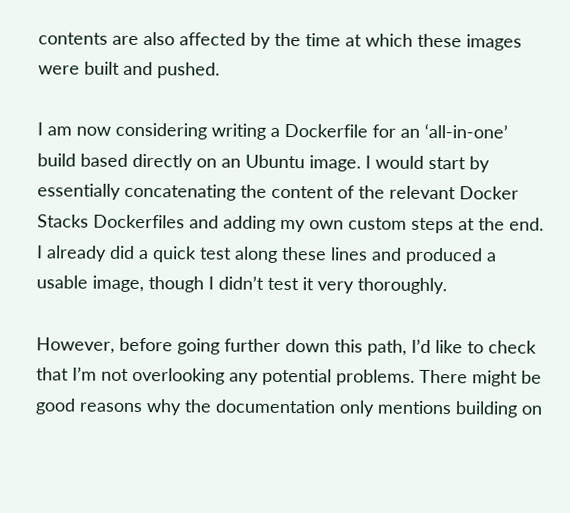contents are also affected by the time at which these images were built and pushed.

I am now considering writing a Dockerfile for an ‘all-in-one’ build based directly on an Ubuntu image. I would start by essentially concatenating the content of the relevant Docker Stacks Dockerfiles and adding my own custom steps at the end. I already did a quick test along these lines and produced a usable image, though I didn’t test it very thoroughly.

However, before going further down this path, I’d like to check that I’m not overlooking any potential problems. There might be good reasons why the documentation only mentions building on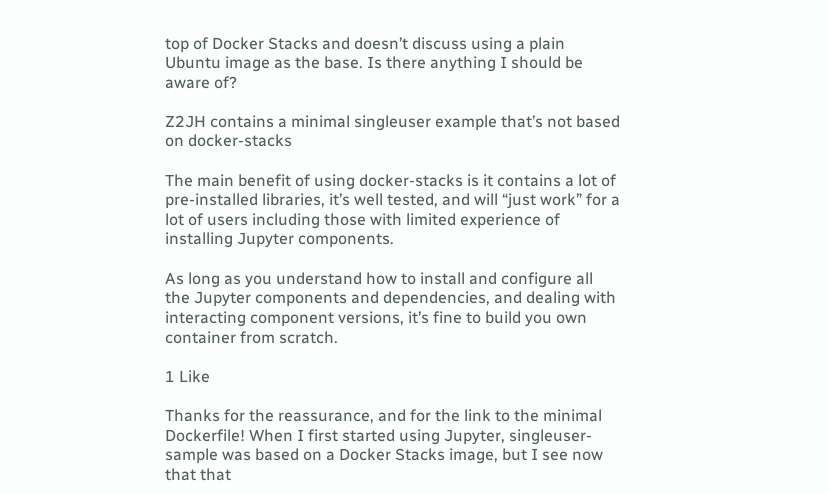top of Docker Stacks and doesn’t discuss using a plain Ubuntu image as the base. Is there anything I should be aware of?

Z2JH contains a minimal singleuser example that’s not based on docker-stacks

The main benefit of using docker-stacks is it contains a lot of pre-installed libraries, it’s well tested, and will “just work” for a lot of users including those with limited experience of installing Jupyter components.

As long as you understand how to install and configure all the Jupyter components and dependencies, and dealing with interacting component versions, it’s fine to build you own container from scratch.

1 Like

Thanks for the reassurance, and for the link to the minimal Dockerfile! When I first started using Jupyter, singleuser-sample was based on a Docker Stacks image, but I see now that that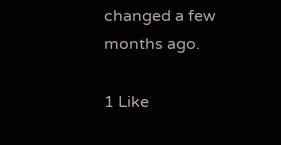changed a few months ago.

1 Like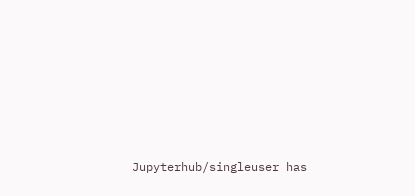Jupyterhub/singleuser has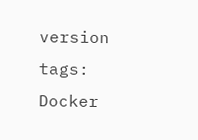version tags: Docker